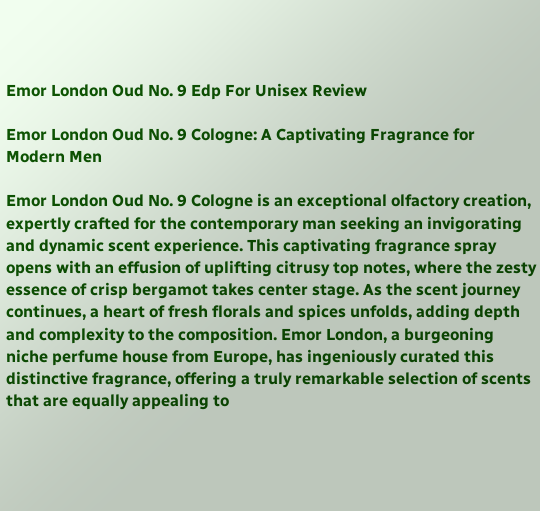Emor London Oud No. 9 Edp For Unisex Review

Emor London Oud No. 9 Cologne: A Captivating Fragrance for Modern Men

Emor London Oud No. 9 Cologne is an exceptional olfactory creation, expertly crafted for the contemporary man seeking an invigorating and dynamic scent experience. This captivating fragrance spray opens with an effusion of uplifting citrusy top notes, where the zesty essence of crisp bergamot takes center stage. As the scent journey continues, a heart of fresh florals and spices unfolds, adding depth and complexity to the composition. Emor London, a burgeoning niche perfume house from Europe, has ingeniously curated this distinctive fragrance, offering a truly remarkable selection of scents that are equally appealing to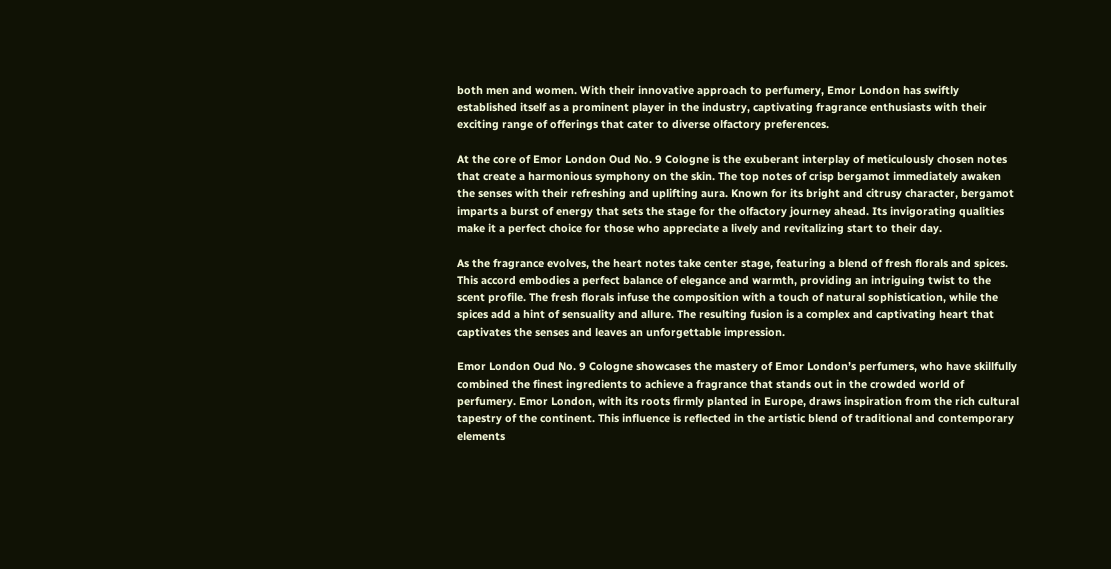both men and women. With their innovative approach to perfumery, Emor London has swiftly established itself as a prominent player in the industry, captivating fragrance enthusiasts with their exciting range of offerings that cater to diverse olfactory preferences.

At the core of Emor London Oud No. 9 Cologne is the exuberant interplay of meticulously chosen notes that create a harmonious symphony on the skin. The top notes of crisp bergamot immediately awaken the senses with their refreshing and uplifting aura. Known for its bright and citrusy character, bergamot imparts a burst of energy that sets the stage for the olfactory journey ahead. Its invigorating qualities make it a perfect choice for those who appreciate a lively and revitalizing start to their day.

As the fragrance evolves, the heart notes take center stage, featuring a blend of fresh florals and spices. This accord embodies a perfect balance of elegance and warmth, providing an intriguing twist to the scent profile. The fresh florals infuse the composition with a touch of natural sophistication, while the spices add a hint of sensuality and allure. The resulting fusion is a complex and captivating heart that captivates the senses and leaves an unforgettable impression.

Emor London Oud No. 9 Cologne showcases the mastery of Emor London’s perfumers, who have skillfully combined the finest ingredients to achieve a fragrance that stands out in the crowded world of perfumery. Emor London, with its roots firmly planted in Europe, draws inspiration from the rich cultural tapestry of the continent. This influence is reflected in the artistic blend of traditional and contemporary elements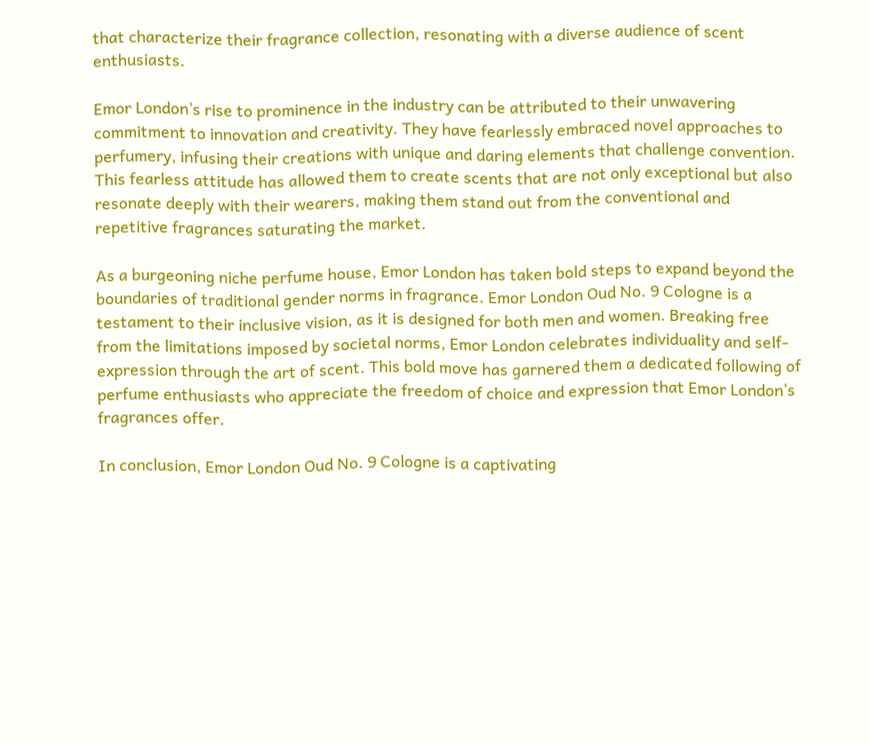that characterize their fragrance collection, resonating with a diverse audience of scent enthusiasts.

Emor London’s rise to prominence in the industry can be attributed to their unwavering commitment to innovation and creativity. They have fearlessly embraced novel approaches to perfumery, infusing their creations with unique and daring elements that challenge convention. This fearless attitude has allowed them to create scents that are not only exceptional but also resonate deeply with their wearers, making them stand out from the conventional and repetitive fragrances saturating the market.

As a burgeoning niche perfume house, Emor London has taken bold steps to expand beyond the boundaries of traditional gender norms in fragrance. Emor London Oud No. 9 Cologne is a testament to their inclusive vision, as it is designed for both men and women. Breaking free from the limitations imposed by societal norms, Emor London celebrates individuality and self-expression through the art of scent. This bold move has garnered them a dedicated following of perfume enthusiasts who appreciate the freedom of choice and expression that Emor London’s fragrances offer.

In conclusion, Emor London Oud No. 9 Cologne is a captivating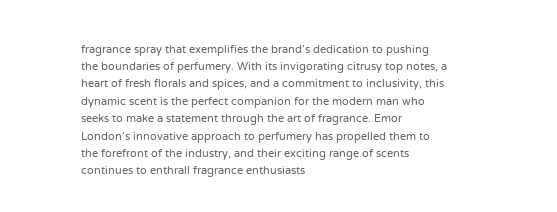fragrance spray that exemplifies the brand’s dedication to pushing the boundaries of perfumery. With its invigorating citrusy top notes, a heart of fresh florals and spices, and a commitment to inclusivity, this dynamic scent is the perfect companion for the modern man who seeks to make a statement through the art of fragrance. Emor London’s innovative approach to perfumery has propelled them to the forefront of the industry, and their exciting range of scents continues to enthrall fragrance enthusiasts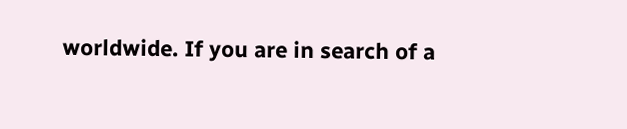worldwide. If you are in search of a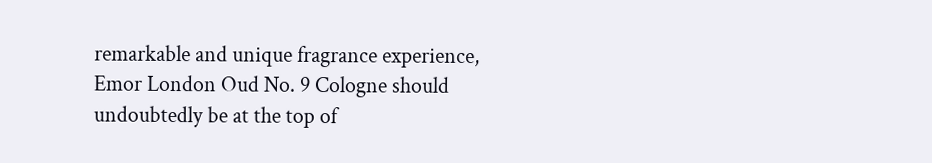remarkable and unique fragrance experience, Emor London Oud No. 9 Cologne should undoubtedly be at the top of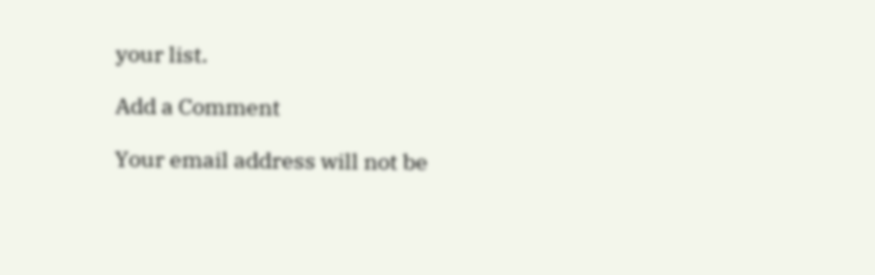your list.

Add a Comment

Your email address will not be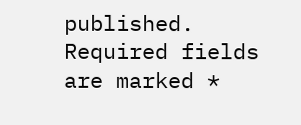published. Required fields are marked *